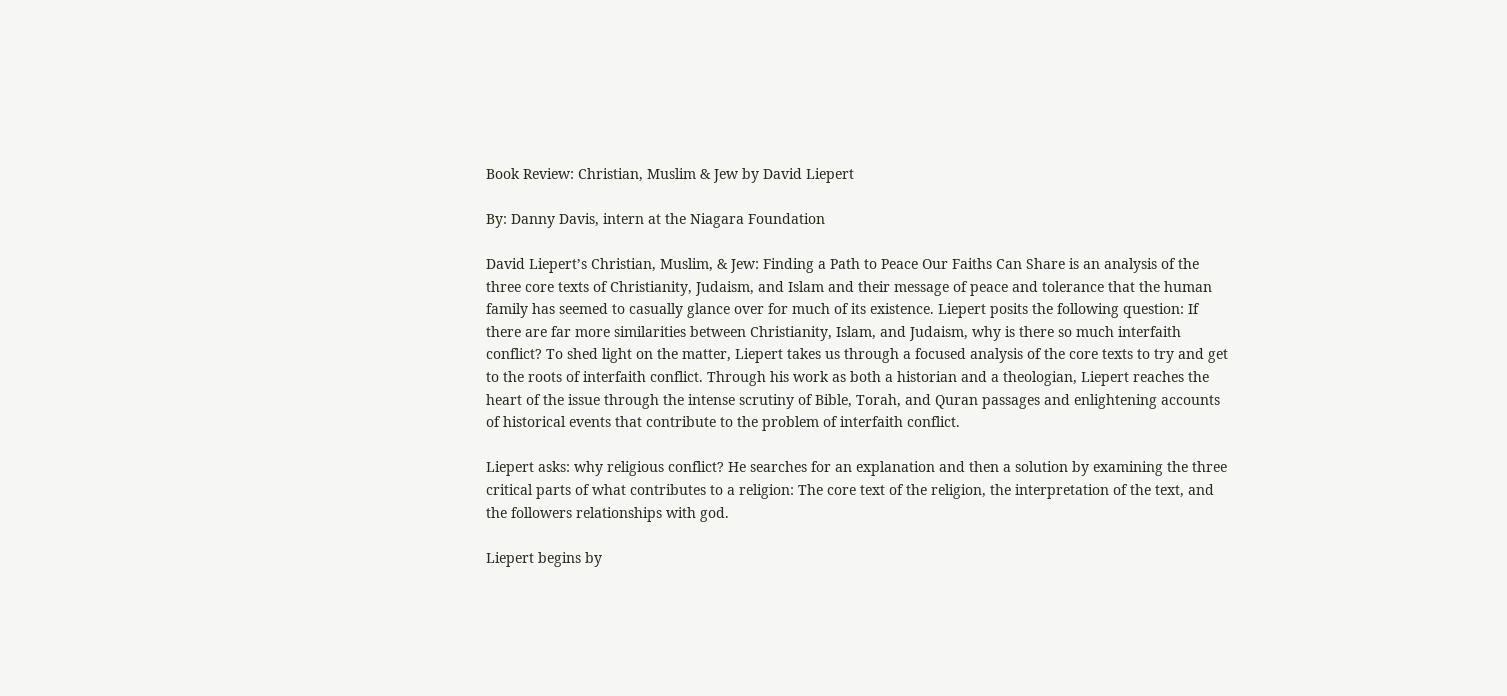Book Review: Christian, Muslim & Jew by David Liepert

By: Danny Davis, intern at the Niagara Foundation

David Liepert’s Christian, Muslim, & Jew: Finding a Path to Peace Our Faiths Can Share is an analysis of the three core texts of Christianity, Judaism, and Islam and their message of peace and tolerance that the human family has seemed to casually glance over for much of its existence. Liepert posits the following question: If there are far more similarities between Christianity, Islam, and Judaism, why is there so much interfaith conflict? To shed light on the matter, Liepert takes us through a focused analysis of the core texts to try and get to the roots of interfaith conflict. Through his work as both a historian and a theologian, Liepert reaches the heart of the issue through the intense scrutiny of Bible, Torah, and Quran passages and enlightening accounts of historical events that contribute to the problem of interfaith conflict.

Liepert asks: why religious conflict? He searches for an explanation and then a solution by examining the three critical parts of what contributes to a religion: The core text of the religion, the interpretation of the text, and the followers relationships with god.

Liepert begins by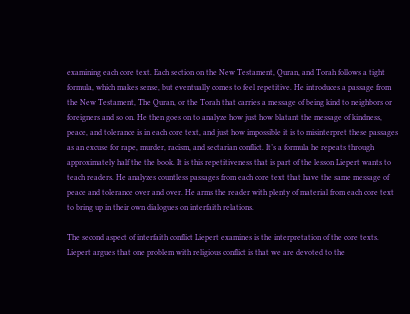examining each core text. Each section on the New Testament, Quran, and Torah follows a tight formula, which makes sense, but eventually comes to feel repetitive. He introduces a passage from the New Testament, The Quran, or the Torah that carries a message of being kind to neighbors or foreigners and so on. He then goes on to analyze how just how blatant the message of kindness, peace, and tolerance is in each core text, and just how impossible it is to misinterpret these passages as an excuse for rape, murder, racism, and sectarian conflict. It’s a formula he repeats through approximately half the the book. It is this repetitiveness that is part of the lesson Liepert wants to teach readers. He analyzes countless passages from each core text that have the same message of peace and tolerance over and over. He arms the reader with plenty of material from each core text to bring up in their own dialogues on interfaith relations.

The second aspect of interfaith conflict Liepert examines is the interpretation of the core texts. Liepert argues that one problem with religious conflict is that we are devoted to the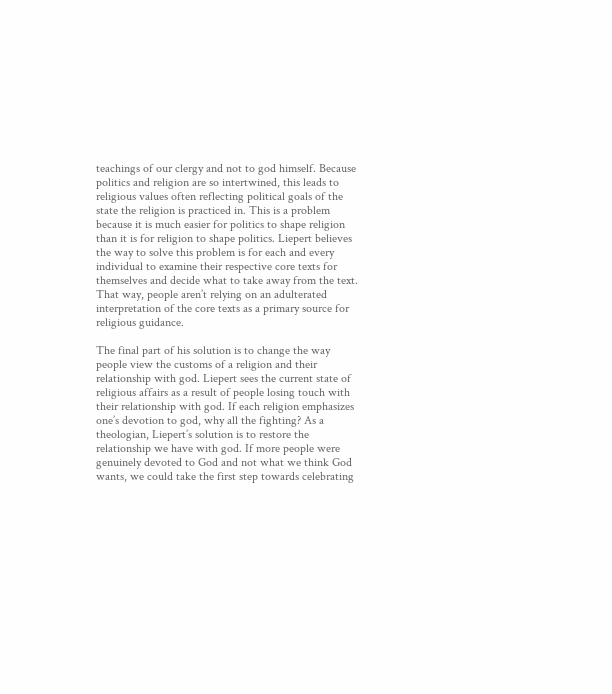teachings of our clergy and not to god himself. Because politics and religion are so intertwined, this leads to religious values often reflecting political goals of the state the religion is practiced in. This is a problem because it is much easier for politics to shape religion than it is for religion to shape politics. Liepert believes the way to solve this problem is for each and every individual to examine their respective core texts for themselves and decide what to take away from the text. That way, people aren’t relying on an adulterated interpretation of the core texts as a primary source for religious guidance.

The final part of his solution is to change the way people view the customs of a religion and their relationship with god. Liepert sees the current state of religious affairs as a result of people losing touch with their relationship with god. If each religion emphasizes one’s devotion to god, why all the fighting? As a theologian, Liepert’s solution is to restore the relationship we have with god. If more people were genuinely devoted to God and not what we think God wants, we could take the first step towards celebrating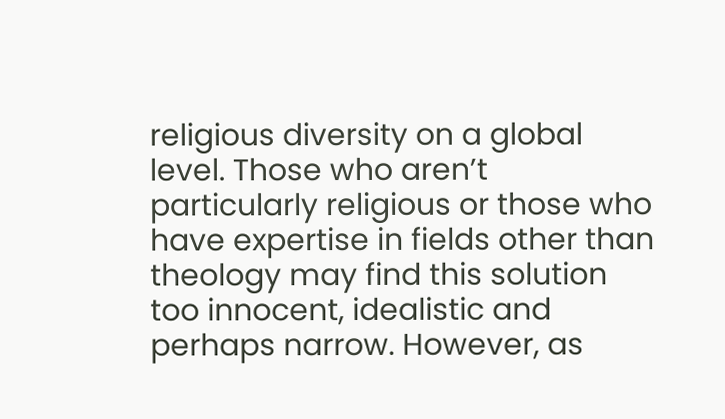religious diversity on a global level. Those who aren’t particularly religious or those who have expertise in fields other than theology may find this solution too innocent, idealistic and perhaps narrow. However, as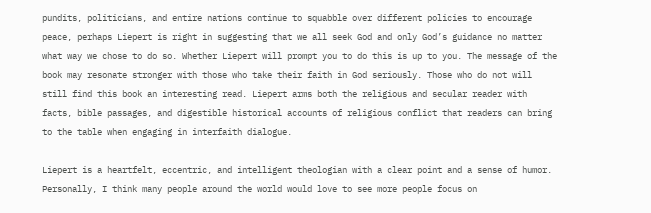pundits, politicians, and entire nations continue to squabble over different policies to encourage peace, perhaps Liepert is right in suggesting that we all seek God and only God’s guidance no matter what way we chose to do so. Whether Liepert will prompt you to do this is up to you. The message of the book may resonate stronger with those who take their faith in God seriously. Those who do not will still find this book an interesting read. Liepert arms both the religious and secular reader with facts, bible passages, and digestible historical accounts of religious conflict that readers can bring to the table when engaging in interfaith dialogue.

Liepert is a heartfelt, eccentric, and intelligent theologian with a clear point and a sense of humor. Personally, I think many people around the world would love to see more people focus on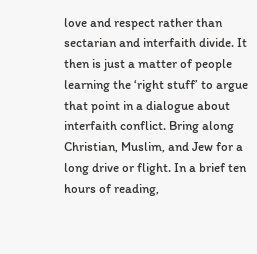love and respect rather than sectarian and interfaith divide. It then is just a matter of people learning the ‘right stuff’ to argue that point in a dialogue about interfaith conflict. Bring along Christian, Muslim, and Jew for a long drive or flight. In a brief ten hours of reading,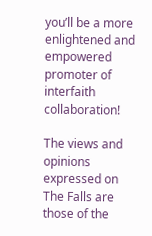you’ll be a more enlightened and empowered promoter of interfaith collaboration!

The views and opinions expressed on The Falls are those of the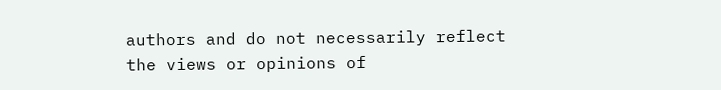authors and do not necessarily reflect the views or opinions of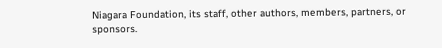Niagara Foundation, its staff, other authors, members, partners, or sponsors.